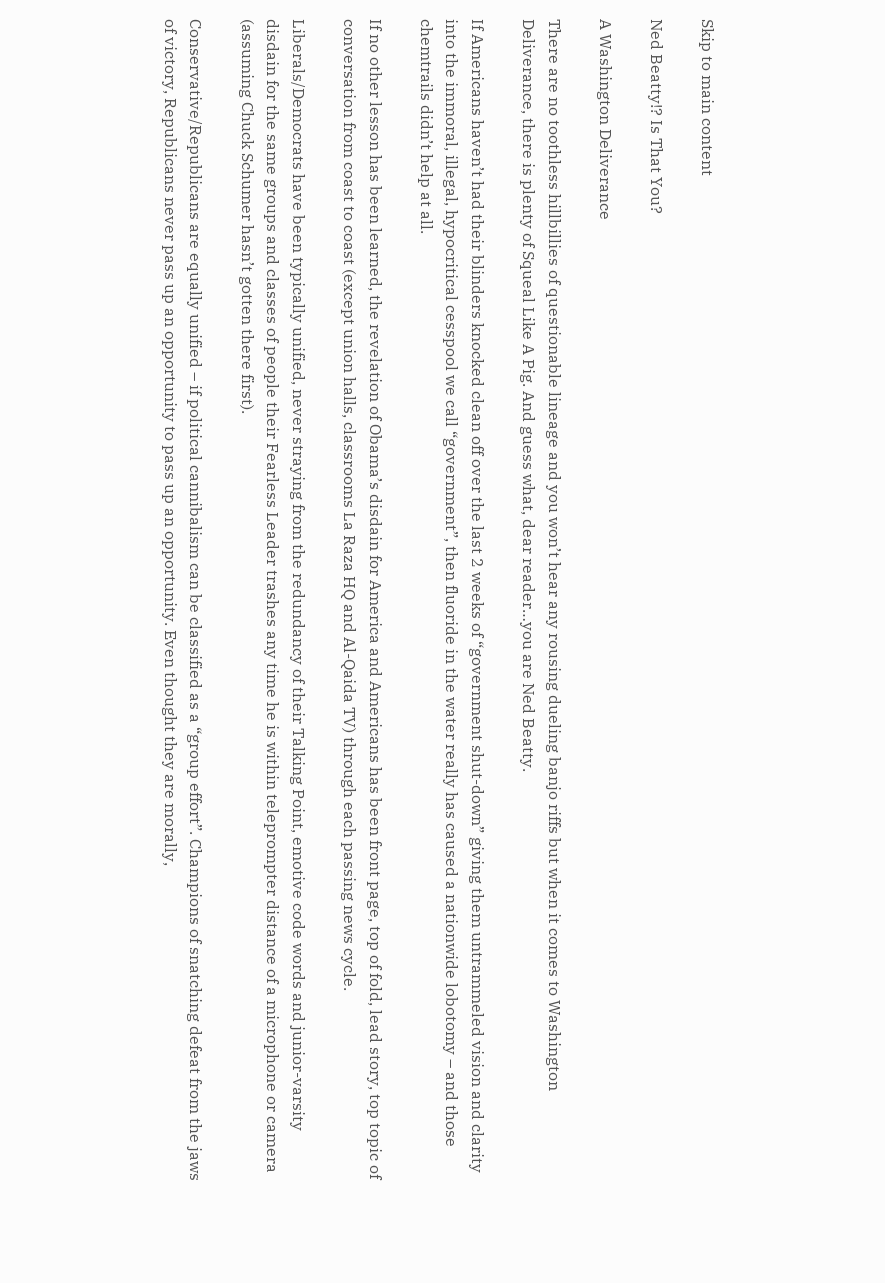Skip to main content

Ned Beatty!? Is That You?

A Washington Deliverance

There are no toothless hillbillies of questionable lineage and you won’t hear any rousing dueling banjo riffs but when it comes to Washington Deliverance, there is plenty of Squeal Like A Pig. And guess what, dear reader…you are Ned Beatty.

If Americans haven’t had their blinders knocked clean off over the last 2 weeks of “government shut-down” giving them untrammeled vision and clarity into the immoral, illegal, hypocritical cesspool we call “government”, then fluoride in the water really has caused a nationwide lobotomy – and those chemtrails didn’t help at all.

If no other lesson has been learned, the revelation of Obama’s disdain for America and Americans has been front page, top of fold, lead story, top topic of conversation from coast to coast (except union halls, classrooms La Raza HQ and Al-Qaida TV) through each passing news cycle.

Liberals/Democrats have been typically unified, never straying from the redundancy of their Talking Point, emotive code words and junior-varsity disdain for the same groups and classes of people their Fearless Leader trashes any time he is within teleprompter distance of a microphone or camera (assuming Chuck Schumer hasn’t gotten there first).

Conservative/Republicans are equally unified – if political cannibalism can be classified as a “group effort”. Champions of snatching defeat from the jaws of victory, Republicans never pass up an opportunity to pass up an opportunity. Even thought they are morally,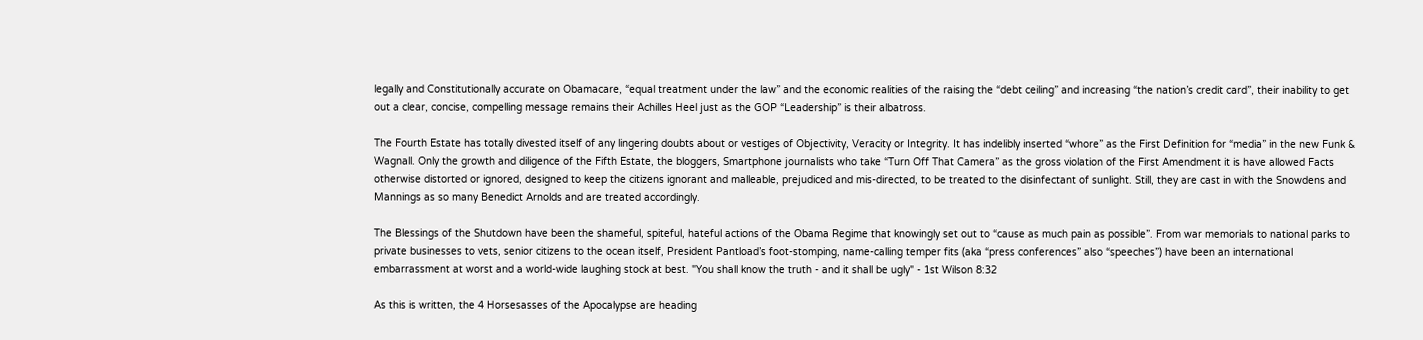legally and Constitutionally accurate on Obamacare, “equal treatment under the law” and the economic realities of the raising the “debt ceiling” and increasing “the nation’s credit card”, their inability to get out a clear, concise, compelling message remains their Achilles Heel just as the GOP “Leadership” is their albatross.

The Fourth Estate has totally divested itself of any lingering doubts about or vestiges of Objectivity, Veracity or Integrity. It has indelibly inserted “whore” as the First Definition for “media” in the new Funk & Wagnall. Only the growth and diligence of the Fifth Estate, the bloggers, Smartphone journalists who take “Turn Off That Camera” as the gross violation of the First Amendment it is have allowed Facts otherwise distorted or ignored, designed to keep the citizens ignorant and malleable, prejudiced and mis-directed, to be treated to the disinfectant of sunlight. Still, they are cast in with the Snowdens and Mannings as so many Benedict Arnolds and are treated accordingly.

The Blessings of the Shutdown have been the shameful, spiteful, hateful actions of the Obama Regime that knowingly set out to “cause as much pain as possible”. From war memorials to national parks to private businesses to vets, senior citizens to the ocean itself, President Pantload’s foot-stomping, name-calling temper fits (aka “press conferences” also “speeches”) have been an international embarrassment at worst and a world-wide laughing stock at best. "You shall know the truth - and it shall be ugly" - 1st Wilson 8:32

As this is written, the 4 Horsesasses of the Apocalypse are heading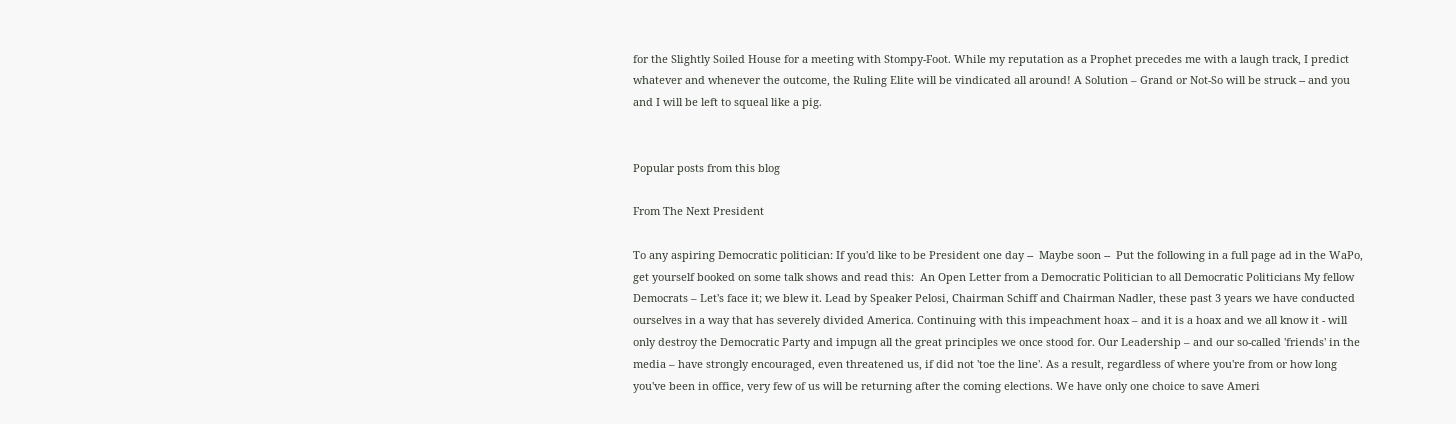for the Slightly Soiled House for a meeting with Stompy-Foot. While my reputation as a Prophet precedes me with a laugh track, I predict whatever and whenever the outcome, the Ruling Elite will be vindicated all around! A Solution – Grand or Not-So will be struck -- and you and I will be left to squeal like a pig.


Popular posts from this blog

From The Next President

To any aspiring Democratic politician: If you'd like to be President one day --  Maybe soon --  Put the following in a full page ad in the WaPo, get yourself booked on some talk shows and read this:  An Open Letter from a Democratic Politician to all Democratic Politicians My fellow Democrats – Let's face it; we blew it. Lead by Speaker Pelosi, Chairman Schiff and Chairman Nadler, these past 3 years we have conducted ourselves in a way that has severely divided America. Continuing with this impeachment hoax – and it is a hoax and we all know it - will only destroy the Democratic Party and impugn all the great principles we once stood for. Our Leadership – and our so-called 'friends' in the media – have strongly encouraged, even threatened us, if did not 'toe the line'. As a result, regardless of where you're from or how long you've been in office, very few of us will be returning after the coming elections. We have only one choice to save Ameri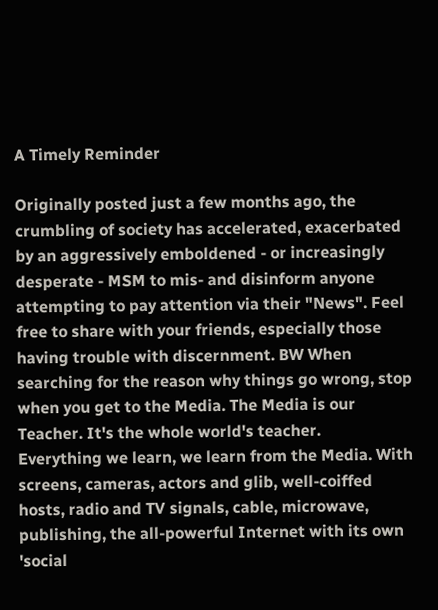A Timely Reminder

Originally posted just a few months ago, the crumbling of society has accelerated, exacerbated by an aggressively emboldened - or increasingly desperate - MSM to mis- and disinform anyone attempting to pay attention via their "News". Feel free to share with your friends, especially those having trouble with discernment. BW When searching for the reason why things go wrong, stop when you get to the Media. The Media is our Teacher. It's the whole world's teacher.    Everything we learn, we learn from the Media. With screens, cameras, actors and glib, well-coiffed hosts, radio and TV signals, cable, microwave, publishing, the all-powerful Internet with its own 'social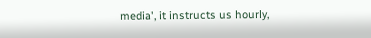media', it instructs us hourly,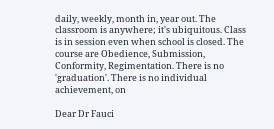daily, weekly, month in, year out. The classroom is anywhere; it's ubiquitous. Class is in session even when school is closed. The course are Obedience, Submission, Conformity, Regimentation. There is no 'graduation'. There is no individual achievement, on

Dear Dr Fauci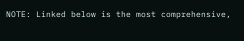NOTE: Linked below is the most comprehensive,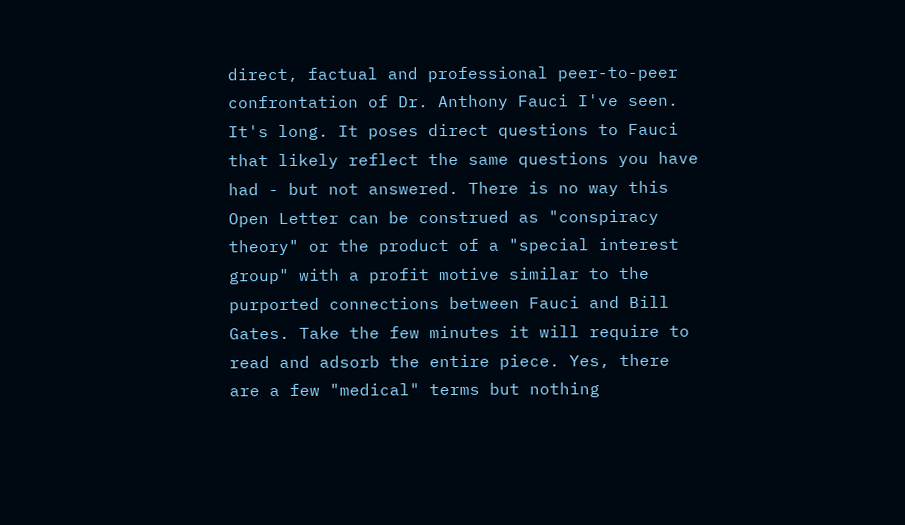direct, factual and professional peer-to-peer confrontation of Dr. Anthony Fauci I've seen. It's long. It poses direct questions to Fauci that likely reflect the same questions you have had - but not answered. There is no way this Open Letter can be construed as "conspiracy theory" or the product of a "special interest group" with a profit motive similar to the purported connections between Fauci and Bill Gates. Take the few minutes it will require to read and adsorb the entire piece. Yes, there are a few "medical" terms but nothing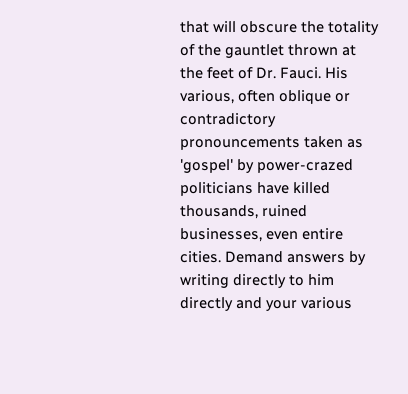that will obscure the totality of the gauntlet thrown at the feet of Dr. Fauci. His various, often oblique or contradictory pronouncements taken as 'gospel' by power-crazed politicians have killed thousands, ruined businesses, even entire cities. Demand answers by writing directly to him directly and your various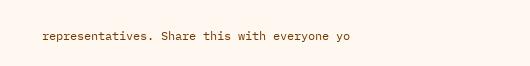representatives. Share this with everyone yo